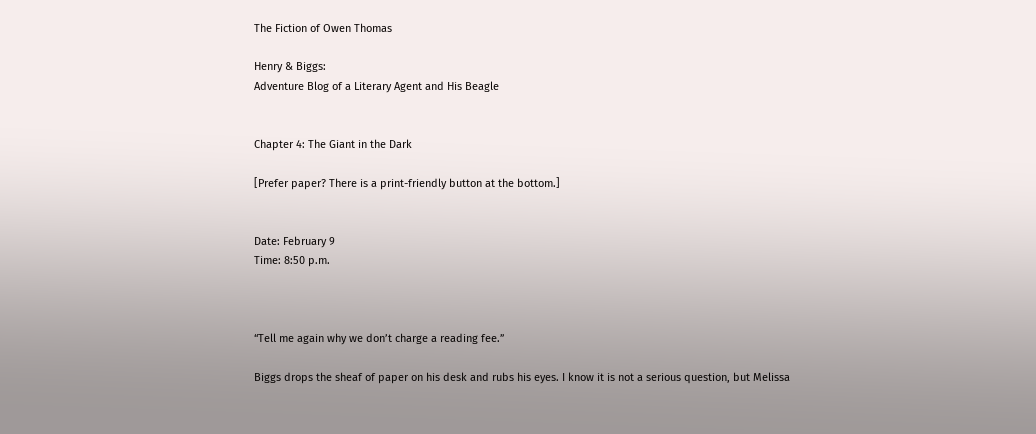The Fiction of Owen Thomas

Henry & Biggs:
Adventure Blog of a Literary Agent and His Beagle


Chapter 4: The Giant in the Dark

[Prefer paper? There is a print-friendly button at the bottom.]


Date: February 9
Time: 8:50 p.m.



“Tell me again why we don’t charge a reading fee.”

Biggs drops the sheaf of paper on his desk and rubs his eyes. I know it is not a serious question, but Melissa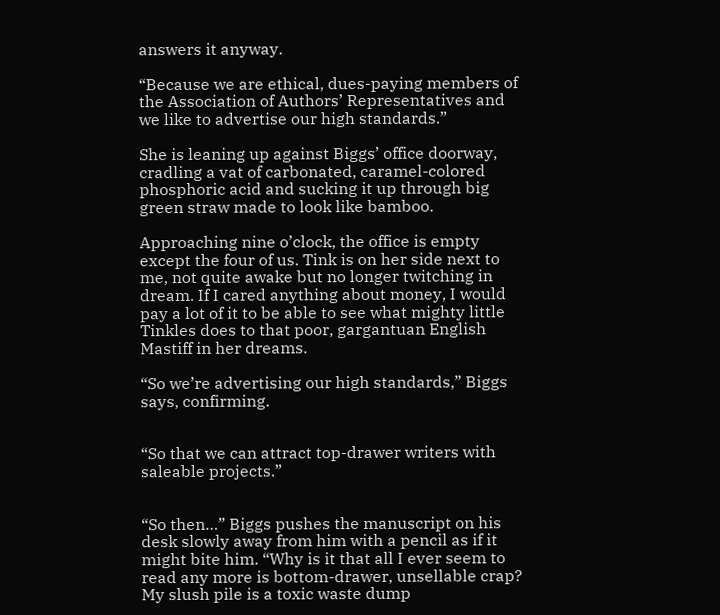answers it anyway.

“Because we are ethical, dues-paying members of the Association of Authors’ Representatives and we like to advertise our high standards.”

She is leaning up against Biggs’ office doorway, cradling a vat of carbonated, caramel-colored phosphoric acid and sucking it up through big green straw made to look like bamboo.

Approaching nine o’clock, the office is empty except the four of us. Tink is on her side next to me, not quite awake but no longer twitching in dream. If I cared anything about money, I would pay a lot of it to be able to see what mighty little Tinkles does to that poor, gargantuan English Mastiff in her dreams.

“So we’re advertising our high standards,” Biggs says, confirming.


“So that we can attract top-drawer writers with saleable projects.”


“So then…” Biggs pushes the manuscript on his desk slowly away from him with a pencil as if it might bite him. “Why is it that all I ever seem to read any more is bottom-drawer, unsellable crap? My slush pile is a toxic waste dump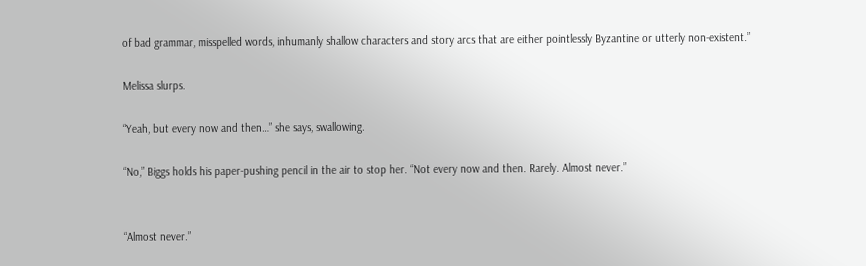of bad grammar, misspelled words, inhumanly shallow characters and story arcs that are either pointlessly Byzantine or utterly non-existent.”

Melissa slurps.

“Yeah, but every now and then…” she says, swallowing.

“No,” Biggs holds his paper-pushing pencil in the air to stop her. “Not every now and then. Rarely. Almost never.”


“Almost never.”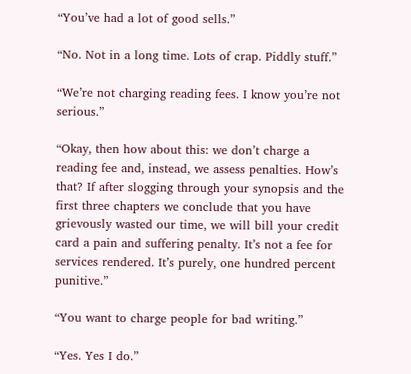“You’ve had a lot of good sells.”

“No. Not in a long time. Lots of crap. Piddly stuff.”

“We’re not charging reading fees. I know you’re not serious.”

“Okay, then how about this: we don’t charge a reading fee and, instead, we assess penalties. How’s that? If after slogging through your synopsis and the first three chapters we conclude that you have grievously wasted our time, we will bill your credit card a pain and suffering penalty. It’s not a fee for services rendered. It’s purely, one hundred percent punitive.”

“You want to charge people for bad writing.”

“Yes. Yes I do.”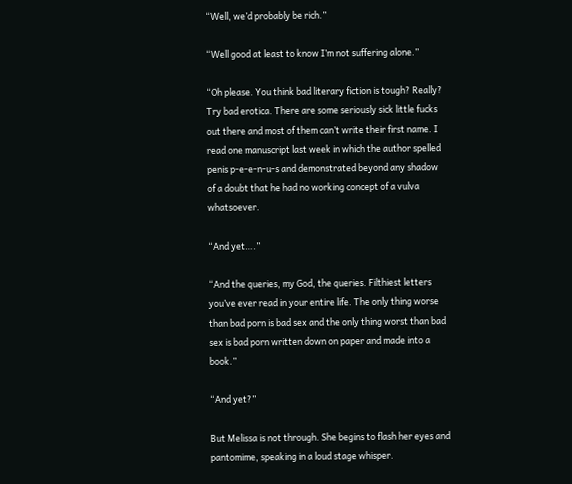“Well, we’d probably be rich.”

“Well good at least to know I’m not suffering alone.”

“Oh please. You think bad literary fiction is tough? Really? Try bad erotica. There are some seriously sick little fucks out there and most of them can’t write their first name. I read one manuscript last week in which the author spelled penis p-e-e-n-u-s and demonstrated beyond any shadow of a doubt that he had no working concept of a vulva whatsoever.

“And yet….”

“And the queries, my God, the queries. Filthiest letters you’ve ever read in your entire life. The only thing worse than bad porn is bad sex and the only thing worst than bad sex is bad porn written down on paper and made into a book.”

“And yet?”

But Melissa is not through. She begins to flash her eyes and pantomime, speaking in a loud stage whisper.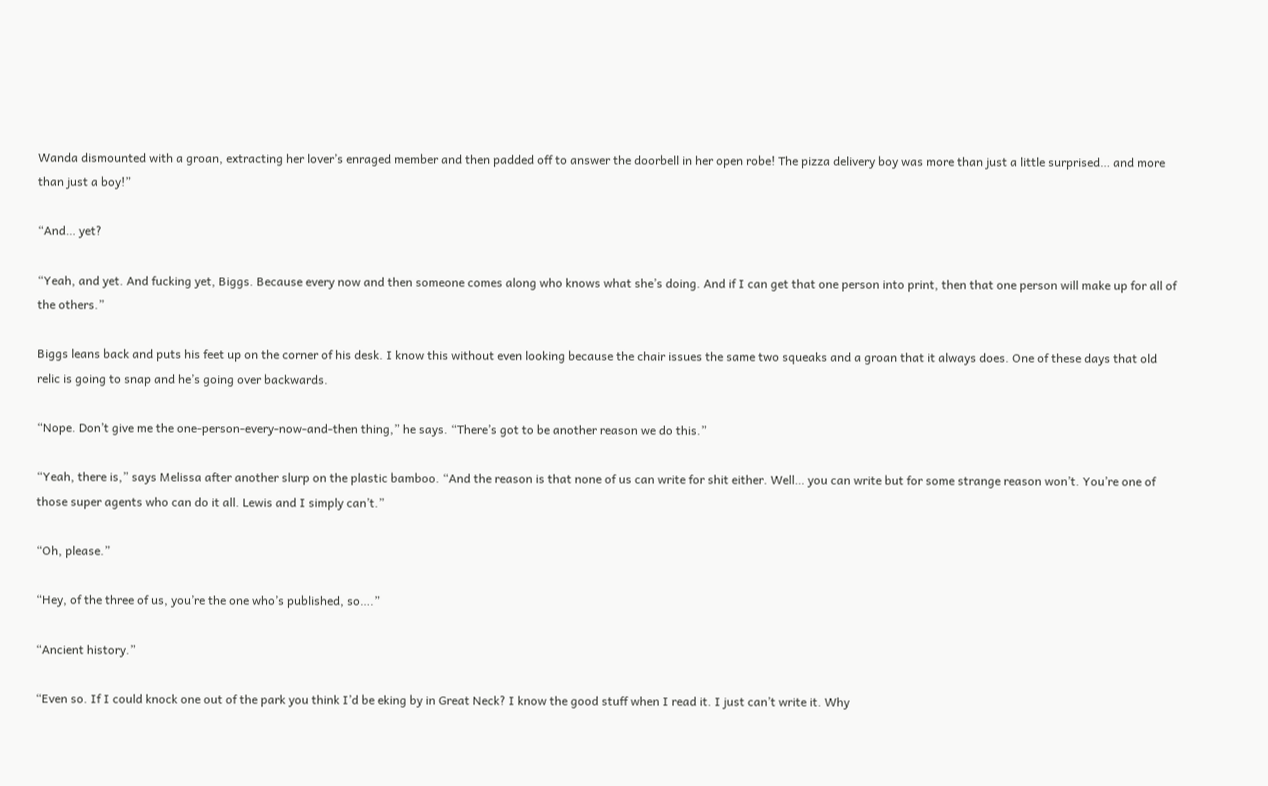Wanda dismounted with a groan, extracting her lover’s enraged member and then padded off to answer the doorbell in her open robe! The pizza delivery boy was more than just a little surprised… and more than just a boy!”

“And… yet?

“Yeah, and yet. And fucking yet, Biggs. Because every now and then someone comes along who knows what she’s doing. And if I can get that one person into print, then that one person will make up for all of the others.”

Biggs leans back and puts his feet up on the corner of his desk. I know this without even looking because the chair issues the same two squeaks and a groan that it always does. One of these days that old relic is going to snap and he’s going over backwards.

“Nope. Don’t give me the one-person-every-now-and-then thing,” he says. “There’s got to be another reason we do this.”

“Yeah, there is,” says Melissa after another slurp on the plastic bamboo. “And the reason is that none of us can write for shit either. Well… you can write but for some strange reason won’t. You’re one of those super agents who can do it all. Lewis and I simply can’t.”

“Oh, please.”

“Hey, of the three of us, you’re the one who’s published, so….”

“Ancient history.”

“Even so. If I could knock one out of the park you think I’d be eking by in Great Neck? I know the good stuff when I read it. I just can’t write it. Why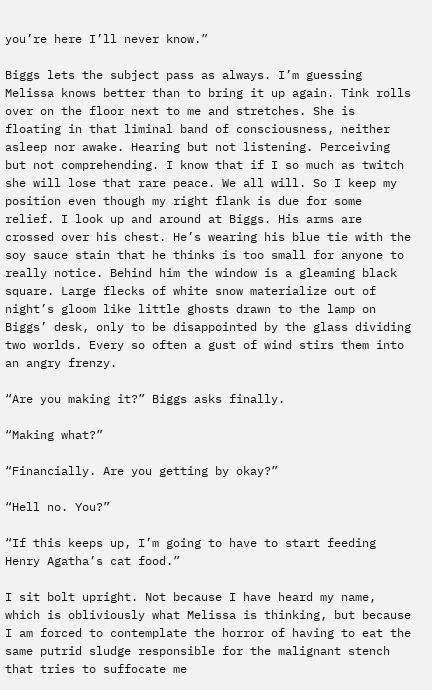you’re here I’ll never know.”

Biggs lets the subject pass as always. I’m guessing Melissa knows better than to bring it up again. Tink rolls over on the floor next to me and stretches. She is floating in that liminal band of consciousness, neither asleep nor awake. Hearing but not listening. Perceiving but not comprehending. I know that if I so much as twitch she will lose that rare peace. We all will. So I keep my position even though my right flank is due for some relief. I look up and around at Biggs. His arms are crossed over his chest. He’s wearing his blue tie with the soy sauce stain that he thinks is too small for anyone to really notice. Behind him the window is a gleaming black square. Large flecks of white snow materialize out of night’s gloom like little ghosts drawn to the lamp on Biggs’ desk, only to be disappointed by the glass dividing two worlds. Every so often a gust of wind stirs them into an angry frenzy.

“Are you making it?” Biggs asks finally.

“Making what?”

“Financially. Are you getting by okay?”

“Hell no. You?”

“If this keeps up, I’m going to have to start feeding Henry Agatha’s cat food.”

I sit bolt upright. Not because I have heard my name, which is obliviously what Melissa is thinking, but because I am forced to contemplate the horror of having to eat the same putrid sludge responsible for the malignant stench that tries to suffocate me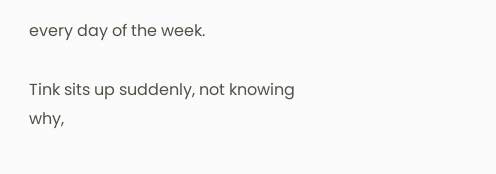every day of the week.

Tink sits up suddenly, not knowing why,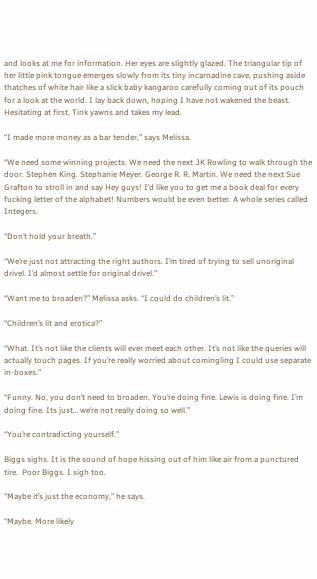and looks at me for information. Her eyes are slightly glazed. The triangular tip of her little pink tongue emerges slowly from its tiny incarnadine cave, pushing aside thatches of white hair like a slick baby kangaroo carefully coming out of its pouch for a look at the world. I lay back down, hoping I have not wakened the beast. Hesitating at first, Tink yawns and takes my lead.

“I made more money as a bar tender,” says Melissa.

“We need some winning projects. We need the next JK Rowling to walk through the door. Stephen King. Stephanie Meyer. George R. R. Martin. We need the next Sue Grafton to stroll in and say Hey guys! I’d like you to get me a book deal for every fucking letter of the alphabet! Numbers would be even better. A whole series called Integers.

“Don’t hold your breath.”

“We’re just not attracting the right authors. I’m tired of trying to sell unoriginal drivel. I’d almost settle for original drivel.”

“Want me to broaden?” Melissa asks. “I could do children’s lit.”

“Children’s lit and erotica?”

“What. It’s not like the clients will ever meet each other. It’s not like the queries will actually touch pages. If you’re really worried about comingling I could use separate in-boxes.”

“Funny. No, you don’t need to broaden. You’re doing fine. Lewis is doing fine. I’m doing fine. Its just… we’re not really doing so well.”

“You’re contradicting yourself.”

Biggs sighs. It is the sound of hope hissing out of him like air from a punctured tire.  Poor Biggs. I sigh too.

“Maybe it’s just the economy,” he says.

“Maybe. More likely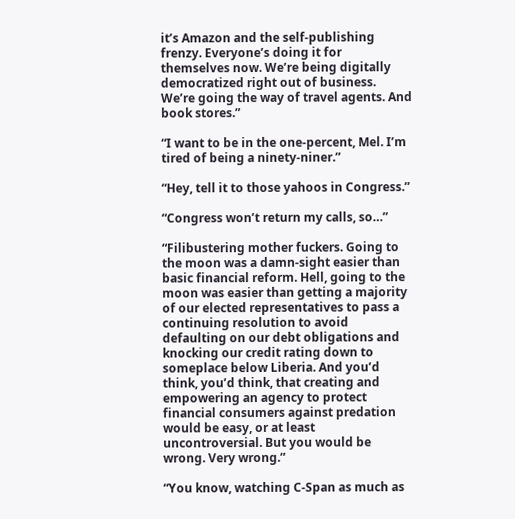it’s Amazon and the self-publishing frenzy. Everyone’s doing it for themselves now. We’re being digitally democratized right out of business. We’re going the way of travel agents. And book stores.”

“I want to be in the one-percent, Mel. I’m tired of being a ninety-niner.”

“Hey, tell it to those yahoos in Congress.”

“Congress won’t return my calls, so…”

“Filibustering mother fuckers. Going to the moon was a damn-sight easier than basic financial reform. Hell, going to the moon was easier than getting a majority of our elected representatives to pass a continuing resolution to avoid defaulting on our debt obligations and knocking our credit rating down to someplace below Liberia. And you’d think, you’d think, that creating and empowering an agency to protect financial consumers against predation would be easy, or at least uncontroversial. But you would be wrong. Very wrong.”

“You know, watching C-Span as much as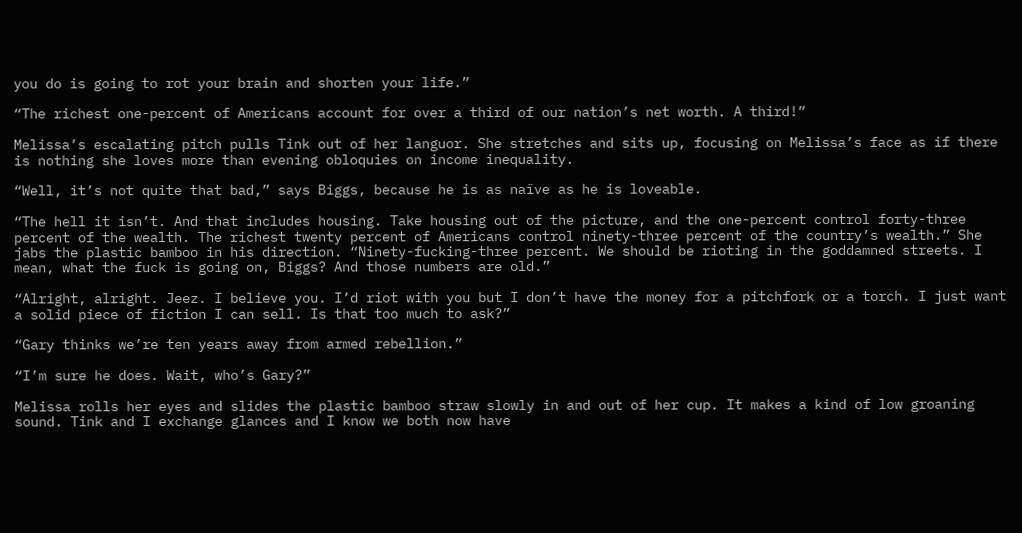you do is going to rot your brain and shorten your life.”

“The richest one-percent of Americans account for over a third of our nation’s net worth. A third!”

Melissa’s escalating pitch pulls Tink out of her languor. She stretches and sits up, focusing on Melissa’s face as if there is nothing she loves more than evening obloquies on income inequality.

“Well, it’s not quite that bad,” says Biggs, because he is as naïve as he is loveable.

“The hell it isn’t. And that includes housing. Take housing out of the picture, and the one-percent control forty-three percent of the wealth. The richest twenty percent of Americans control ninety-three percent of the country’s wealth.” She jabs the plastic bamboo in his direction. “Ninety-fucking-three percent. We should be rioting in the goddamned streets. I mean, what the fuck is going on, Biggs? And those numbers are old.”

“Alright, alright. Jeez. I believe you. I’d riot with you but I don’t have the money for a pitchfork or a torch. I just want a solid piece of fiction I can sell. Is that too much to ask?”

“Gary thinks we’re ten years away from armed rebellion.”

“I’m sure he does. Wait, who’s Gary?”

Melissa rolls her eyes and slides the plastic bamboo straw slowly in and out of her cup. It makes a kind of low groaning sound. Tink and I exchange glances and I know we both now have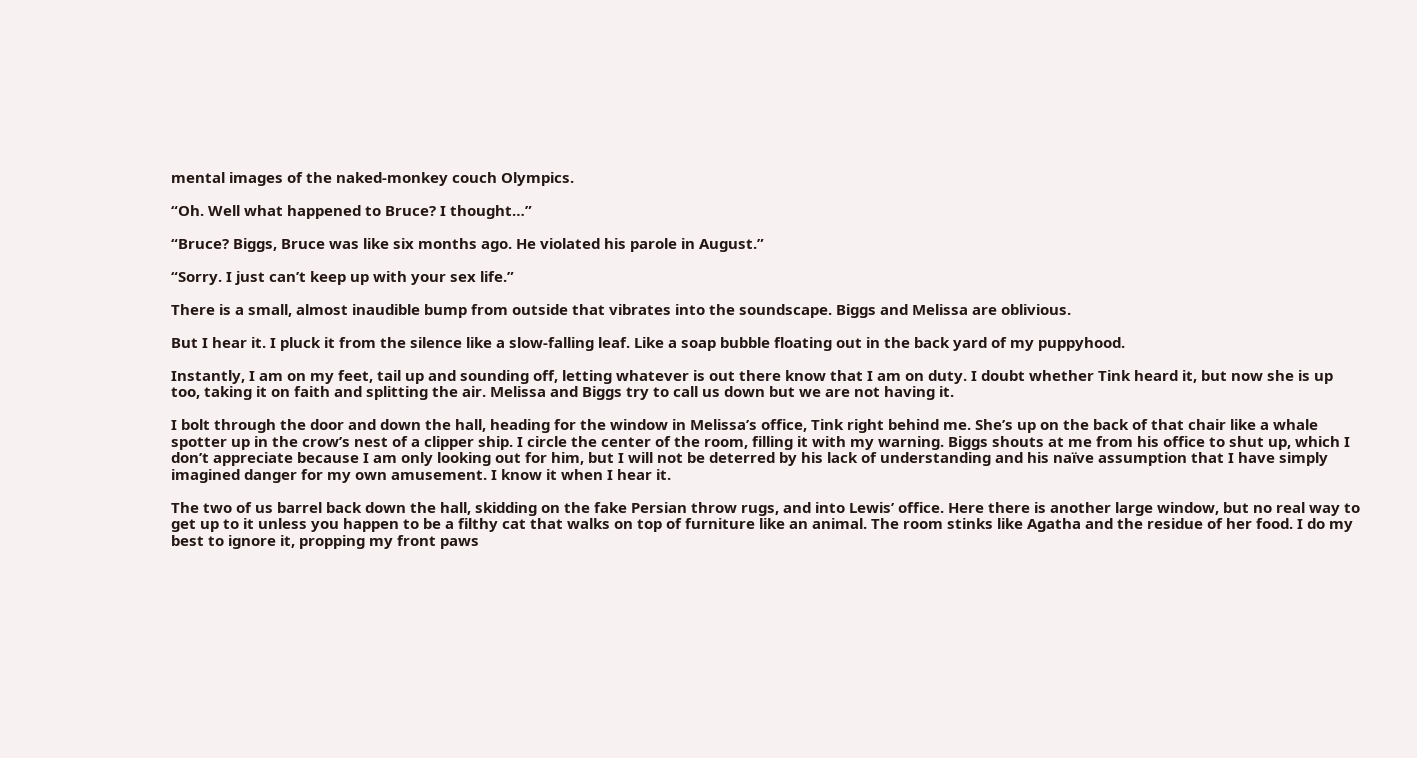mental images of the naked-monkey couch Olympics.

“Oh. Well what happened to Bruce? I thought…”

“Bruce? Biggs, Bruce was like six months ago. He violated his parole in August.”

“Sorry. I just can’t keep up with your sex life.”

There is a small, almost inaudible bump from outside that vibrates into the soundscape. Biggs and Melissa are oblivious.

But I hear it. I pluck it from the silence like a slow-falling leaf. Like a soap bubble floating out in the back yard of my puppyhood.

Instantly, I am on my feet, tail up and sounding off, letting whatever is out there know that I am on duty. I doubt whether Tink heard it, but now she is up too, taking it on faith and splitting the air. Melissa and Biggs try to call us down but we are not having it.

I bolt through the door and down the hall, heading for the window in Melissa’s office, Tink right behind me. She’s up on the back of that chair like a whale spotter up in the crow’s nest of a clipper ship. I circle the center of the room, filling it with my warning. Biggs shouts at me from his office to shut up, which I don’t appreciate because I am only looking out for him, but I will not be deterred by his lack of understanding and his naïve assumption that I have simply imagined danger for my own amusement. I know it when I hear it.

The two of us barrel back down the hall, skidding on the fake Persian throw rugs, and into Lewis’ office. Here there is another large window, but no real way to get up to it unless you happen to be a filthy cat that walks on top of furniture like an animal. The room stinks like Agatha and the residue of her food. I do my best to ignore it, propping my front paws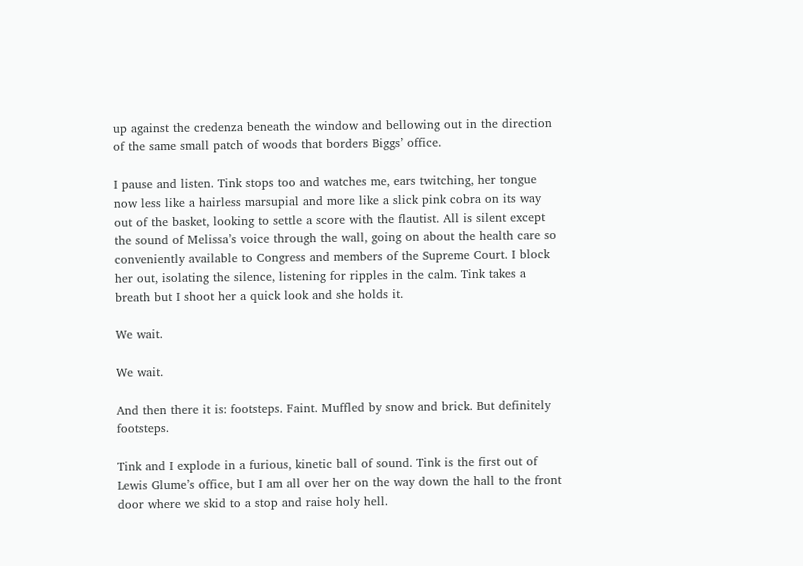up against the credenza beneath the window and bellowing out in the direction of the same small patch of woods that borders Biggs’ office.

I pause and listen. Tink stops too and watches me, ears twitching, her tongue now less like a hairless marsupial and more like a slick pink cobra on its way out of the basket, looking to settle a score with the flautist. All is silent except the sound of Melissa’s voice through the wall, going on about the health care so conveniently available to Congress and members of the Supreme Court. I block her out, isolating the silence, listening for ripples in the calm. Tink takes a breath but I shoot her a quick look and she holds it.

We wait.

We wait.

And then there it is: footsteps. Faint. Muffled by snow and brick. But definitely footsteps.

Tink and I explode in a furious, kinetic ball of sound. Tink is the first out of Lewis Glume’s office, but I am all over her on the way down the hall to the front door where we skid to a stop and raise holy hell.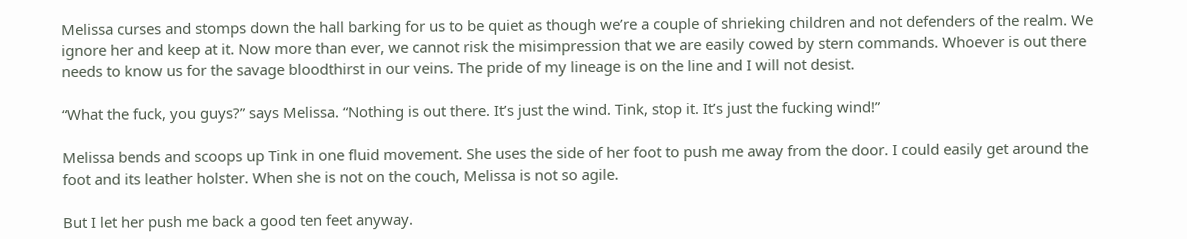Melissa curses and stomps down the hall barking for us to be quiet as though we’re a couple of shrieking children and not defenders of the realm. We ignore her and keep at it. Now more than ever, we cannot risk the misimpression that we are easily cowed by stern commands. Whoever is out there needs to know us for the savage bloodthirst in our veins. The pride of my lineage is on the line and I will not desist.

“What the fuck, you guys?” says Melissa. “Nothing is out there. It’s just the wind. Tink, stop it. It’s just the fucking wind!”

Melissa bends and scoops up Tink in one fluid movement. She uses the side of her foot to push me away from the door. I could easily get around the foot and its leather holster. When she is not on the couch, Melissa is not so agile.

But I let her push me back a good ten feet anyway.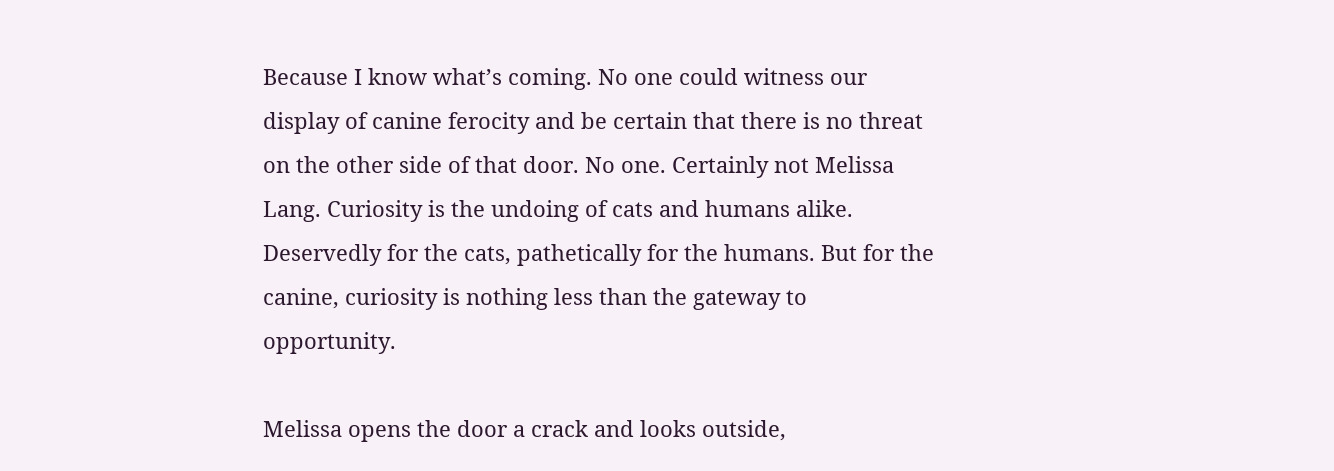Because I know what’s coming. No one could witness our display of canine ferocity and be certain that there is no threat on the other side of that door. No one. Certainly not Melissa Lang. Curiosity is the undoing of cats and humans alike. Deservedly for the cats, pathetically for the humans. But for the canine, curiosity is nothing less than the gateway to opportunity.

Melissa opens the door a crack and looks outside,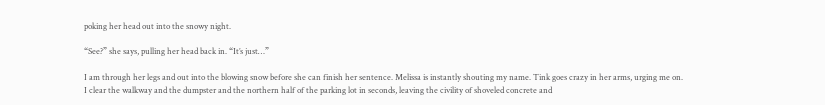poking her head out into the snowy night.

“See?” she says, pulling her head back in. “It’s just…”

I am through her legs and out into the blowing snow before she can finish her sentence. Melissa is instantly shouting my name. Tink goes crazy in her arms, urging me on. I clear the walkway and the dumpster and the northern half of the parking lot in seconds, leaving the civility of shoveled concrete and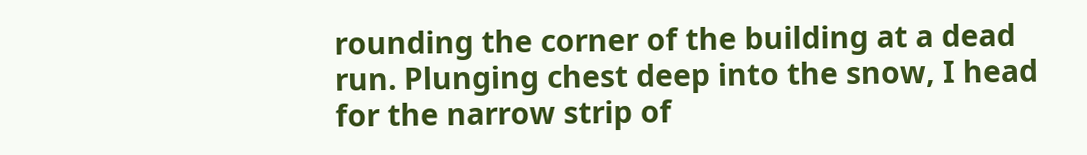rounding the corner of the building at a dead run. Plunging chest deep into the snow, I head for the narrow strip of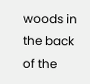woods in the back of the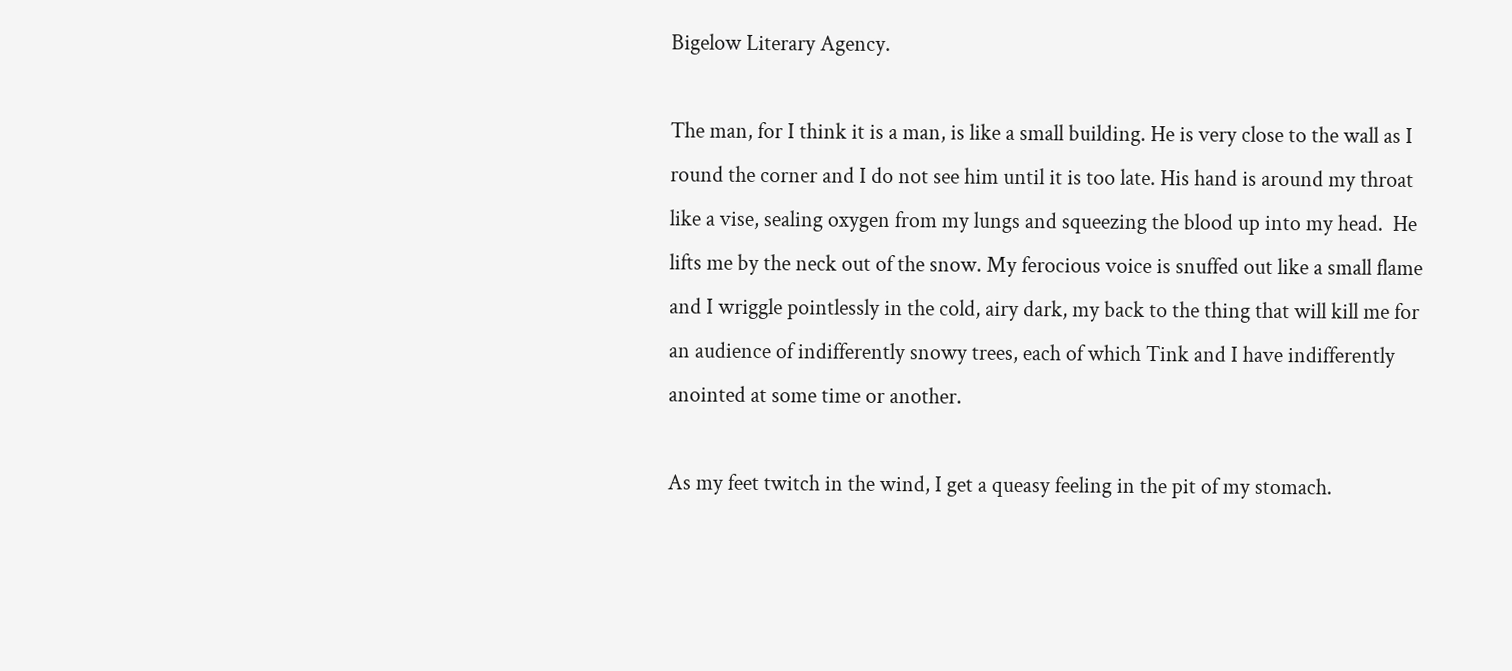Bigelow Literary Agency.

The man, for I think it is a man, is like a small building. He is very close to the wall as I round the corner and I do not see him until it is too late. His hand is around my throat like a vise, sealing oxygen from my lungs and squeezing the blood up into my head.  He lifts me by the neck out of the snow. My ferocious voice is snuffed out like a small flame and I wriggle pointlessly in the cold, airy dark, my back to the thing that will kill me for an audience of indifferently snowy trees, each of which Tink and I have indifferently anointed at some time or another.

As my feet twitch in the wind, I get a queasy feeling in the pit of my stomach.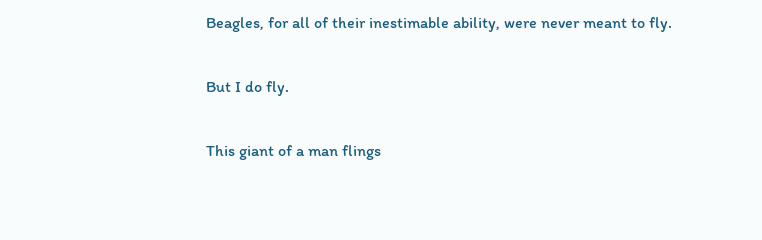Beagles, for all of their inestimable ability, were never meant to fly.

But I do fly.

This giant of a man flings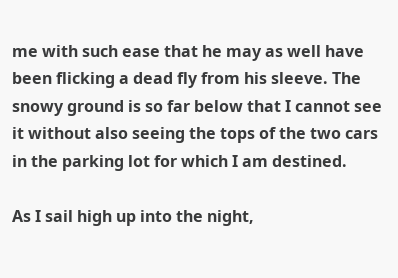me with such ease that he may as well have been flicking a dead fly from his sleeve. The snowy ground is so far below that I cannot see it without also seeing the tops of the two cars in the parking lot for which I am destined.

As I sail high up into the night,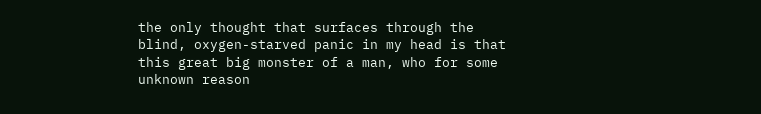the only thought that surfaces through the blind, oxygen-starved panic in my head is that this great big monster of a man, who for some unknown reason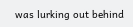was lurking out behind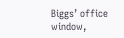Biggs’ office window,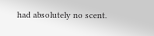had absolutely no scent.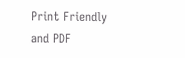Print Friendly and PDF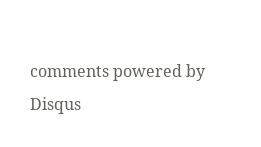comments powered by Disqus